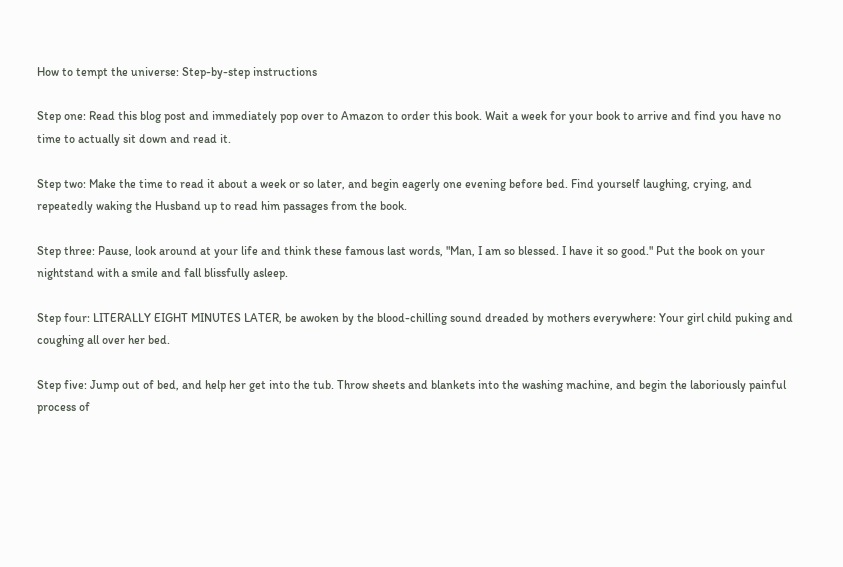How to tempt the universe: Step-by-step instructions

Step one: Read this blog post and immediately pop over to Amazon to order this book. Wait a week for your book to arrive and find you have no time to actually sit down and read it.

Step two: Make the time to read it about a week or so later, and begin eagerly one evening before bed. Find yourself laughing, crying, and repeatedly waking the Husband up to read him passages from the book.

Step three: Pause, look around at your life and think these famous last words, "Man, I am so blessed. I have it so good." Put the book on your nightstand with a smile and fall blissfully asleep.

Step four: LITERALLY EIGHT MINUTES LATER, be awoken by the blood-chilling sound dreaded by mothers everywhere: Your girl child puking and coughing all over her bed.

Step five: Jump out of bed, and help her get into the tub. Throw sheets and blankets into the washing machine, and begin the laboriously painful process of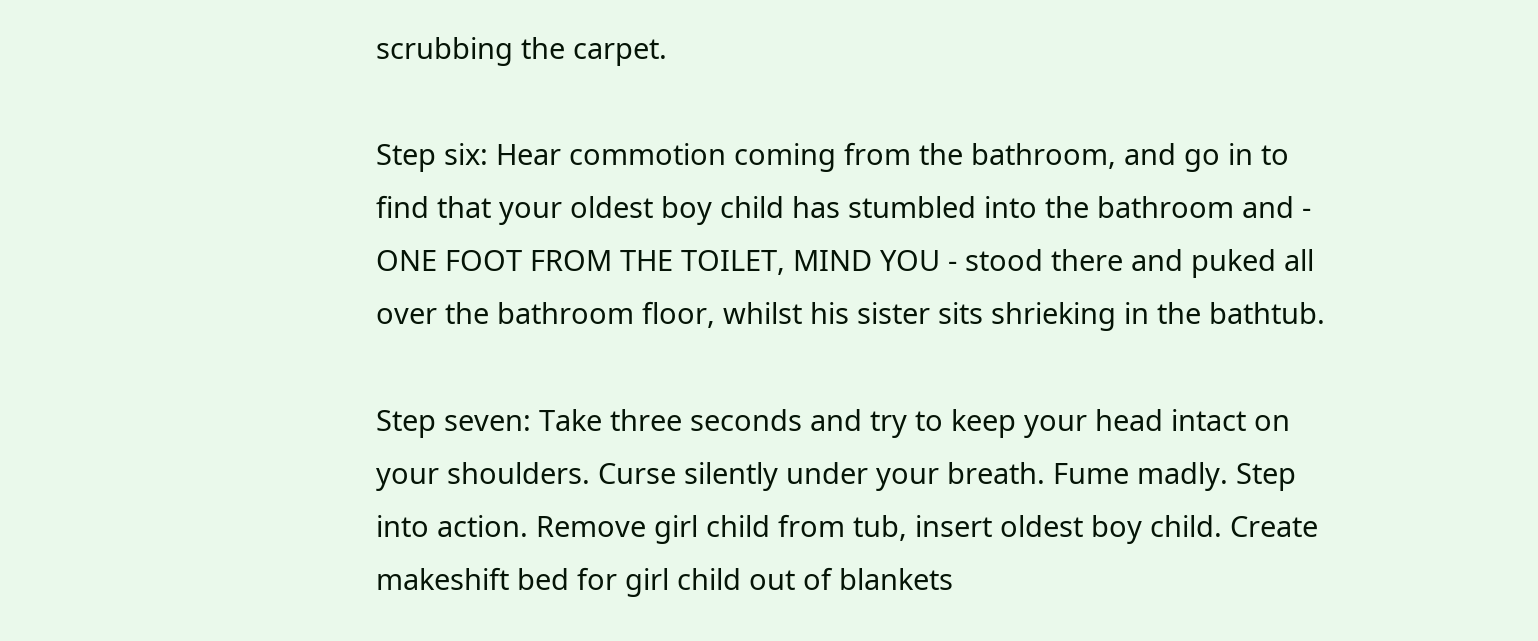scrubbing the carpet.

Step six: Hear commotion coming from the bathroom, and go in to find that your oldest boy child has stumbled into the bathroom and - ONE FOOT FROM THE TOILET, MIND YOU - stood there and puked all over the bathroom floor, whilst his sister sits shrieking in the bathtub.

Step seven: Take three seconds and try to keep your head intact on your shoulders. Curse silently under your breath. Fume madly. Step into action. Remove girl child from tub, insert oldest boy child. Create makeshift bed for girl child out of blankets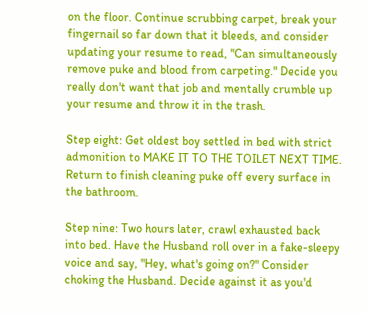on the floor. Continue scrubbing carpet, break your fingernail so far down that it bleeds, and consider updating your resume to read, "Can simultaneously remove puke and blood from carpeting." Decide you really don't want that job and mentally crumble up your resume and throw it in the trash.

Step eight: Get oldest boy settled in bed with strict admonition to MAKE IT TO THE TOILET NEXT TIME. Return to finish cleaning puke off every surface in the bathroom.

Step nine: Two hours later, crawl exhausted back into bed. Have the Husband roll over in a fake-sleepy voice and say, "Hey, what's going on?" Consider choking the Husband. Decide against it as you'd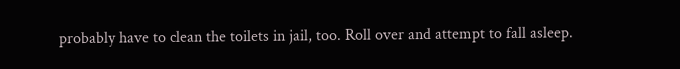probably have to clean the toilets in jail, too. Roll over and attempt to fall asleep.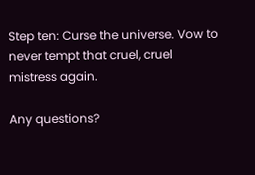Step ten: Curse the universe. Vow to never tempt that cruel, cruel mistress again.

Any questions?